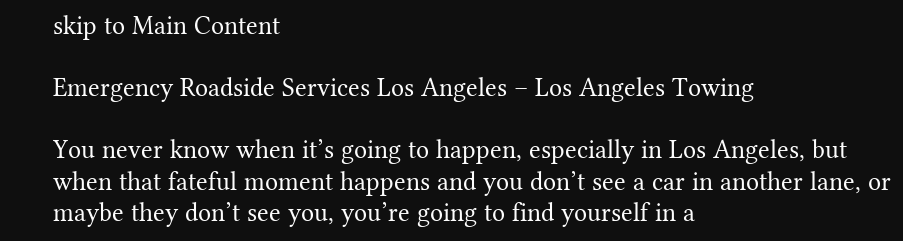skip to Main Content

Emergency Roadside Services Los Angeles – Los Angeles Towing

You never know when it’s going to happen, especially in Los Angeles, but when that fateful moment happens and you don’t see a car in another lane, or maybe they don’t see you, you’re going to find yourself in a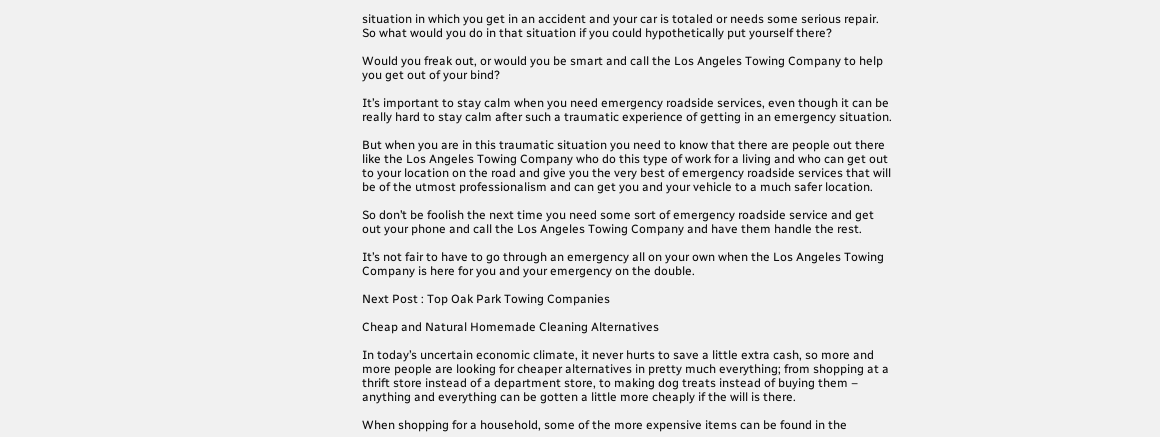situation in which you get in an accident and your car is totaled or needs some serious repair. So what would you do in that situation if you could hypothetically put yourself there?

Would you freak out, or would you be smart and call the Los Angeles Towing Company to help you get out of your bind?

It’s important to stay calm when you need emergency roadside services, even though it can be really hard to stay calm after such a traumatic experience of getting in an emergency situation.

But when you are in this traumatic situation you need to know that there are people out there like the Los Angeles Towing Company who do this type of work for a living and who can get out to your location on the road and give you the very best of emergency roadside services that will be of the utmost professionalism and can get you and your vehicle to a much safer location.

So don’t be foolish the next time you need some sort of emergency roadside service and get out your phone and call the Los Angeles Towing Company and have them handle the rest.

It’s not fair to have to go through an emergency all on your own when the Los Angeles Towing Company is here for you and your emergency on the double.

Next Post : Top Oak Park Towing Companies

Cheap and Natural Homemade Cleaning Alternatives

In today’s uncertain economic climate, it never hurts to save a little extra cash, so more and more people are looking for cheaper alternatives in pretty much everything; from shopping at a thrift store instead of a department store, to making dog treats instead of buying them – anything and everything can be gotten a little more cheaply if the will is there.

When shopping for a household, some of the more expensive items can be found in the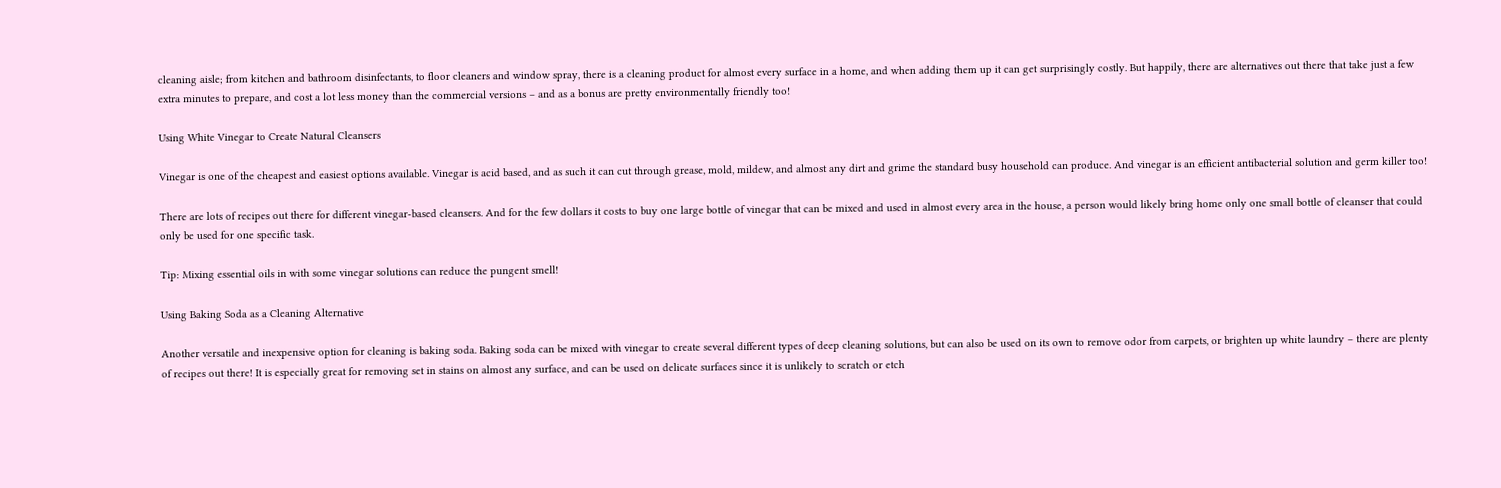cleaning aisle; from kitchen and bathroom disinfectants, to floor cleaners and window spray, there is a cleaning product for almost every surface in a home, and when adding them up it can get surprisingly costly. But happily, there are alternatives out there that take just a few extra minutes to prepare, and cost a lot less money than the commercial versions – and as a bonus are pretty environmentally friendly too!

Using White Vinegar to Create Natural Cleansers

Vinegar is one of the cheapest and easiest options available. Vinegar is acid based, and as such it can cut through grease, mold, mildew, and almost any dirt and grime the standard busy household can produce. And vinegar is an efficient antibacterial solution and germ killer too!

There are lots of recipes out there for different vinegar-based cleansers. And for the few dollars it costs to buy one large bottle of vinegar that can be mixed and used in almost every area in the house, a person would likely bring home only one small bottle of cleanser that could only be used for one specific task.

Tip: Mixing essential oils in with some vinegar solutions can reduce the pungent smell!

Using Baking Soda as a Cleaning Alternative

Another versatile and inexpensive option for cleaning is baking soda. Baking soda can be mixed with vinegar to create several different types of deep cleaning solutions, but can also be used on its own to remove odor from carpets, or brighten up white laundry – there are plenty of recipes out there! It is especially great for removing set in stains on almost any surface, and can be used on delicate surfaces since it is unlikely to scratch or etch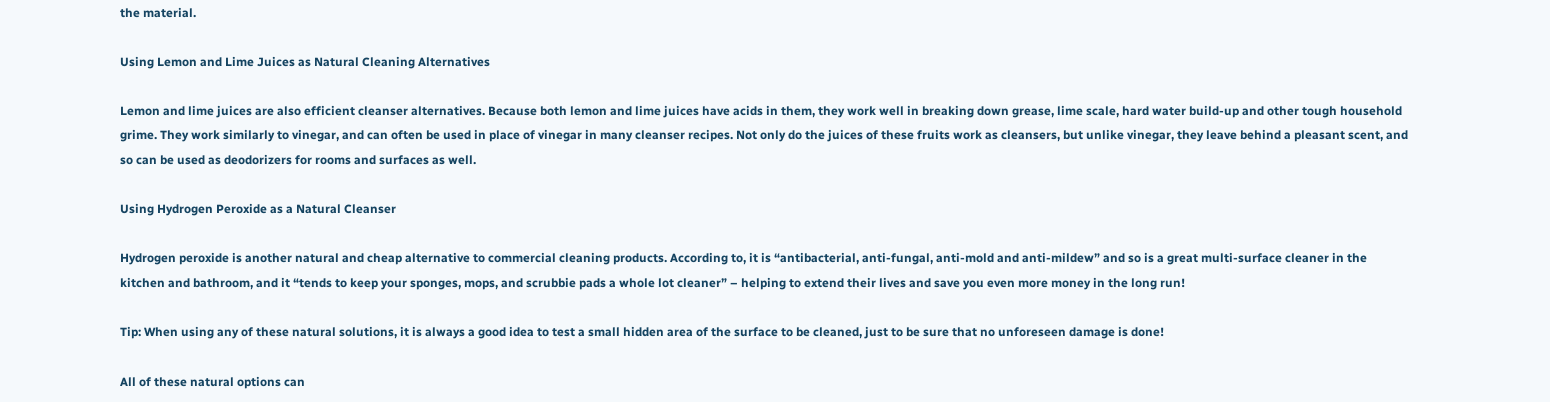the material.

Using Lemon and Lime Juices as Natural Cleaning Alternatives

Lemon and lime juices are also efficient cleanser alternatives. Because both lemon and lime juices have acids in them, they work well in breaking down grease, lime scale, hard water build-up and other tough household grime. They work similarly to vinegar, and can often be used in place of vinegar in many cleanser recipes. Not only do the juices of these fruits work as cleansers, but unlike vinegar, they leave behind a pleasant scent, and so can be used as deodorizers for rooms and surfaces as well.

Using Hydrogen Peroxide as a Natural Cleanser

Hydrogen peroxide is another natural and cheap alternative to commercial cleaning products. According to, it is “antibacterial, anti-fungal, anti-mold and anti-mildew” and so is a great multi-surface cleaner in the kitchen and bathroom, and it “tends to keep your sponges, mops, and scrubbie pads a whole lot cleaner” – helping to extend their lives and save you even more money in the long run!

Tip: When using any of these natural solutions, it is always a good idea to test a small hidden area of the surface to be cleaned, just to be sure that no unforeseen damage is done!

All of these natural options can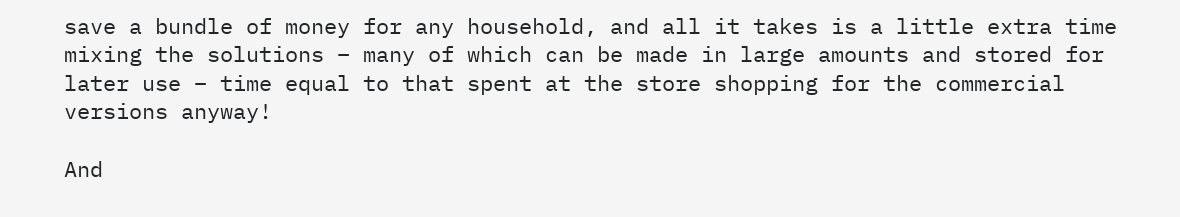save a bundle of money for any household, and all it takes is a little extra time mixing the solutions – many of which can be made in large amounts and stored for later use – time equal to that spent at the store shopping for the commercial versions anyway!

And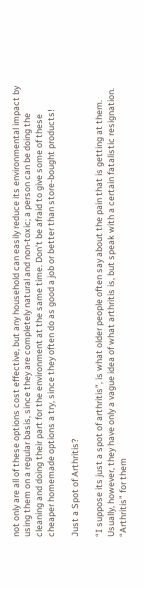not only are all of these options cost effective, but any household can easily reduce its environmental impact by using them on a regular basis, since they are completely natural and non-toxic; a person can be doing the cleaning and doing their part for the environment at the same time. Don’t be afraid to give some of these cheaper homemade options a try, since they often do as good a job or better than store-bought products!

Just a Spot of Arthritis?

“I suppose its just a spot of arthritis”, is what older people often say about the pain that is getting at them. Usually, however, they have only a vague idea of what arthritis is, but speak with a certain fatalistic resignation. “Arthritis” for them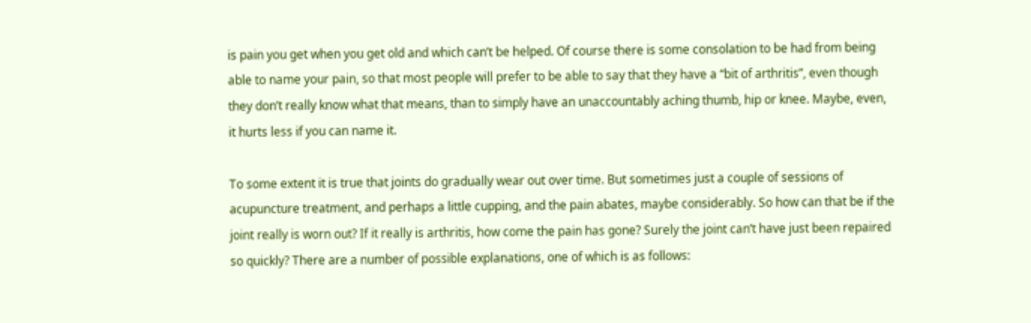is pain you get when you get old and which can’t be helped. Of course there is some consolation to be had from being able to name your pain, so that most people will prefer to be able to say that they have a “bit of arthritis”, even though they don’t really know what that means, than to simply have an unaccountably aching thumb, hip or knee. Maybe, even, it hurts less if you can name it.

To some extent it is true that joints do gradually wear out over time. But sometimes just a couple of sessions of acupuncture treatment, and perhaps a little cupping, and the pain abates, maybe considerably. So how can that be if the joint really is worn out? If it really is arthritis, how come the pain has gone? Surely the joint can’t have just been repaired so quickly? There are a number of possible explanations, one of which is as follows: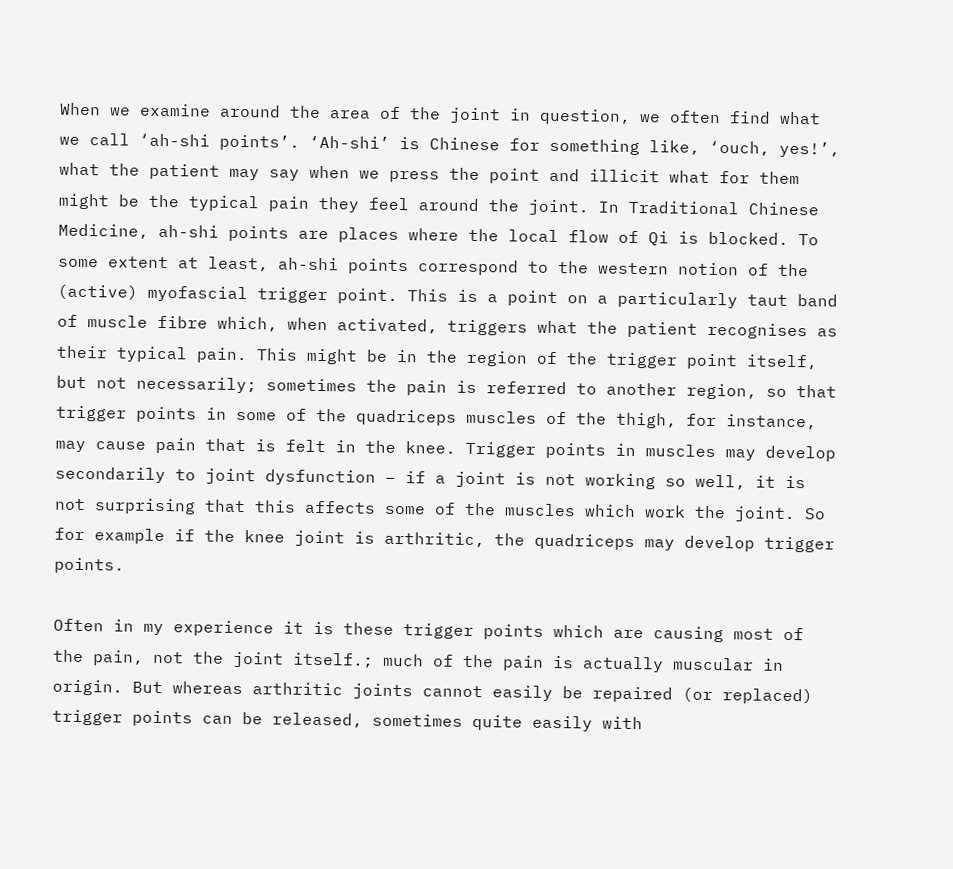When we examine around the area of the joint in question, we often find what we call ‘ah-shi points’. ‘Ah-shi’ is Chinese for something like, ‘ouch, yes!’, what the patient may say when we press the point and illicit what for them might be the typical pain they feel around the joint. In Traditional Chinese Medicine, ah-shi points are places where the local flow of Qi is blocked. To some extent at least, ah-shi points correspond to the western notion of the (active) myofascial trigger point. This is a point on a particularly taut band of muscle fibre which, when activated, triggers what the patient recognises as their typical pain. This might be in the region of the trigger point itself, but not necessarily; sometimes the pain is referred to another region, so that trigger points in some of the quadriceps muscles of the thigh, for instance, may cause pain that is felt in the knee. Trigger points in muscles may develop secondarily to joint dysfunction – if a joint is not working so well, it is not surprising that this affects some of the muscles which work the joint. So for example if the knee joint is arthritic, the quadriceps may develop trigger points.

Often in my experience it is these trigger points which are causing most of the pain, not the joint itself.; much of the pain is actually muscular in origin. But whereas arthritic joints cannot easily be repaired (or replaced) trigger points can be released, sometimes quite easily with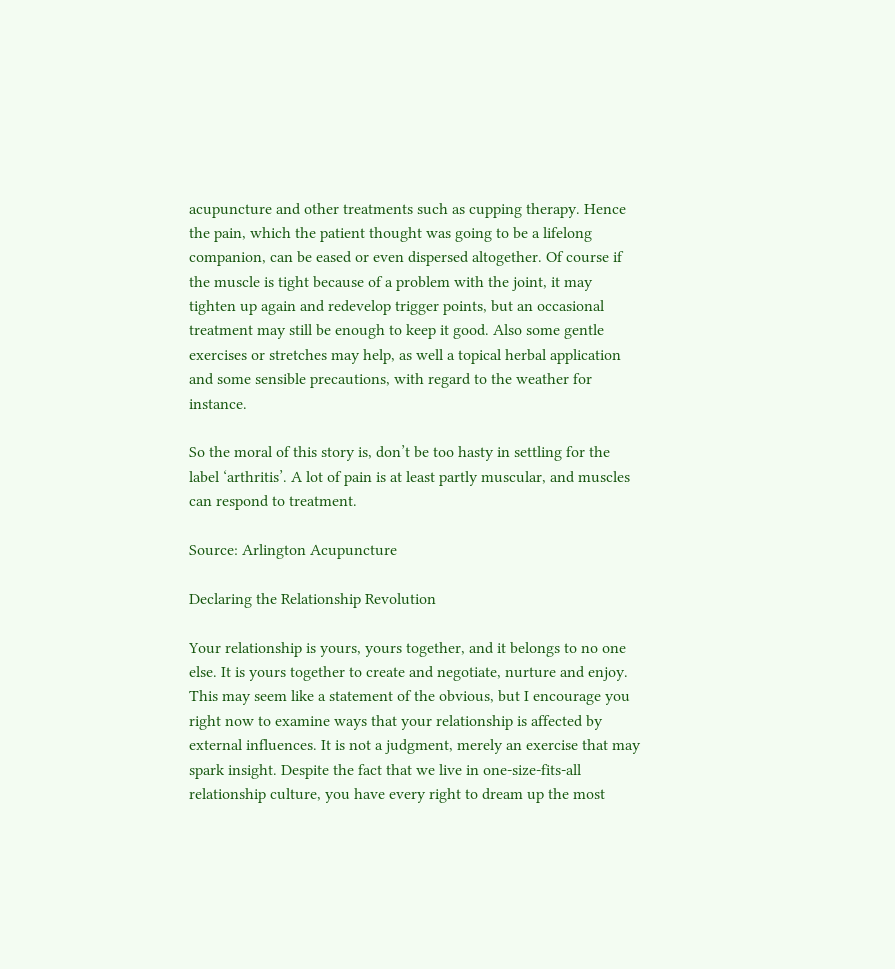acupuncture and other treatments such as cupping therapy. Hence the pain, which the patient thought was going to be a lifelong companion, can be eased or even dispersed altogether. Of course if the muscle is tight because of a problem with the joint, it may tighten up again and redevelop trigger points, but an occasional treatment may still be enough to keep it good. Also some gentle exercises or stretches may help, as well a topical herbal application and some sensible precautions, with regard to the weather for instance.

So the moral of this story is, don’t be too hasty in settling for the label ‘arthritis’. A lot of pain is at least partly muscular, and muscles can respond to treatment.

Source: Arlington Acupuncture

Declaring the Relationship Revolution

Your relationship is yours, yours together, and it belongs to no one else. It is yours together to create and negotiate, nurture and enjoy. This may seem like a statement of the obvious, but I encourage you right now to examine ways that your relationship is affected by external influences. It is not a judgment, merely an exercise that may spark insight. Despite the fact that we live in one-size-fits-all relationship culture, you have every right to dream up the most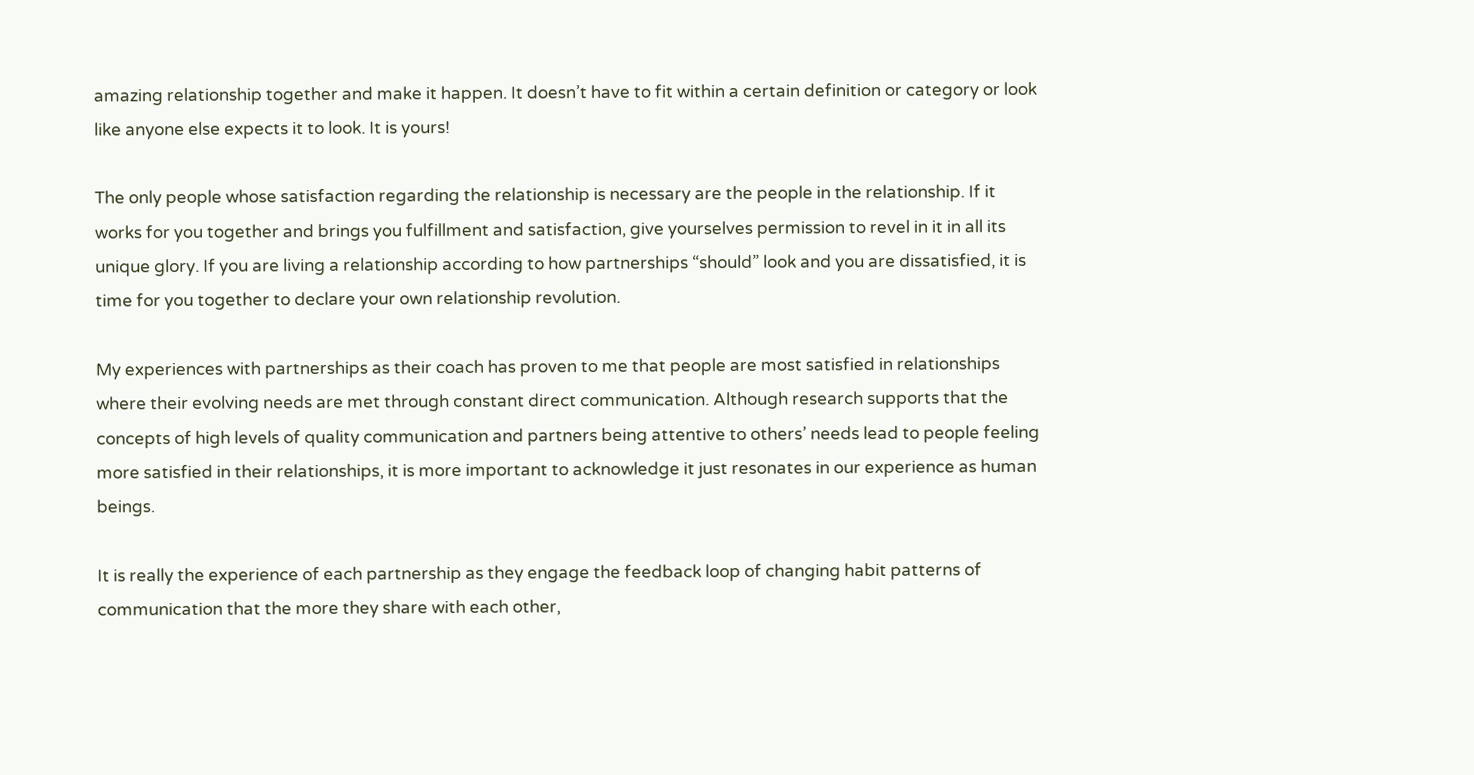amazing relationship together and make it happen. It doesn’t have to fit within a certain definition or category or look like anyone else expects it to look. It is yours!

The only people whose satisfaction regarding the relationship is necessary are the people in the relationship. If it works for you together and brings you fulfillment and satisfaction, give yourselves permission to revel in it in all its unique glory. If you are living a relationship according to how partnerships “should” look and you are dissatisfied, it is time for you together to declare your own relationship revolution.

My experiences with partnerships as their coach has proven to me that people are most satisfied in relationships where their evolving needs are met through constant direct communication. Although research supports that the concepts of high levels of quality communication and partners being attentive to others’ needs lead to people feeling more satisfied in their relationships, it is more important to acknowledge it just resonates in our experience as human beings.

It is really the experience of each partnership as they engage the feedback loop of changing habit patterns of communication that the more they share with each other,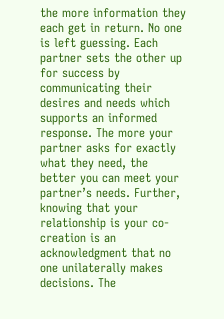the more information they each get in return. No one is left guessing. Each partner sets the other up for success by communicating their desires and needs which supports an informed response. The more your partner asks for exactly what they need, the better you can meet your partner’s needs. Further, knowing that your relationship is your co-creation is an acknowledgment that no one unilaterally makes decisions. The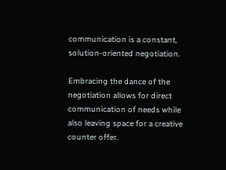communication is a constant, solution-oriented negotiation.

Embracing the dance of the negotiation allows for direct communication of needs while also leaving space for a creative counter offer.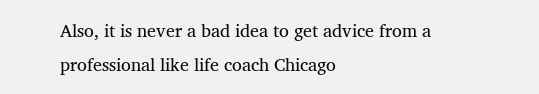Also, it is never a bad idea to get advice from a professional like life coach Chicago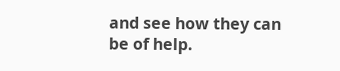and see how they can be of help.